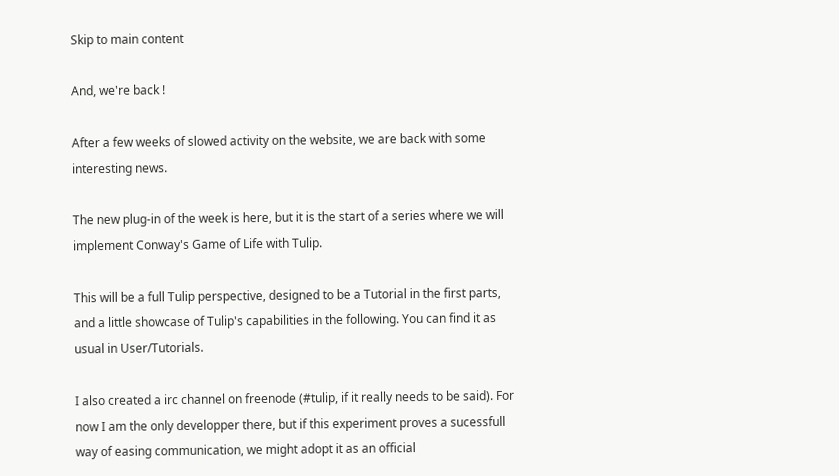Skip to main content

And, we're back !

After a few weeks of slowed activity on the website, we are back with some interesting news.

The new plug-in of the week is here, but it is the start of a series where we will implement Conway's Game of Life with Tulip.

This will be a full Tulip perspective, designed to be a Tutorial in the first parts, and a little showcase of Tulip's capabilities in the following. You can find it as usual in User/Tutorials.

I also created a irc channel on freenode (#tulip, if it really needs to be said). For now I am the only developper there, but if this experiment proves a sucessfull way of easing communication, we might adopt it as an official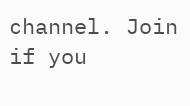channel. Join if you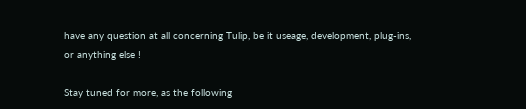have any question at all concerning Tulip, be it useage, development, plug-ins, or anything else !

Stay tuned for more, as the following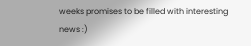weeks promises to be filled with interesting news :)